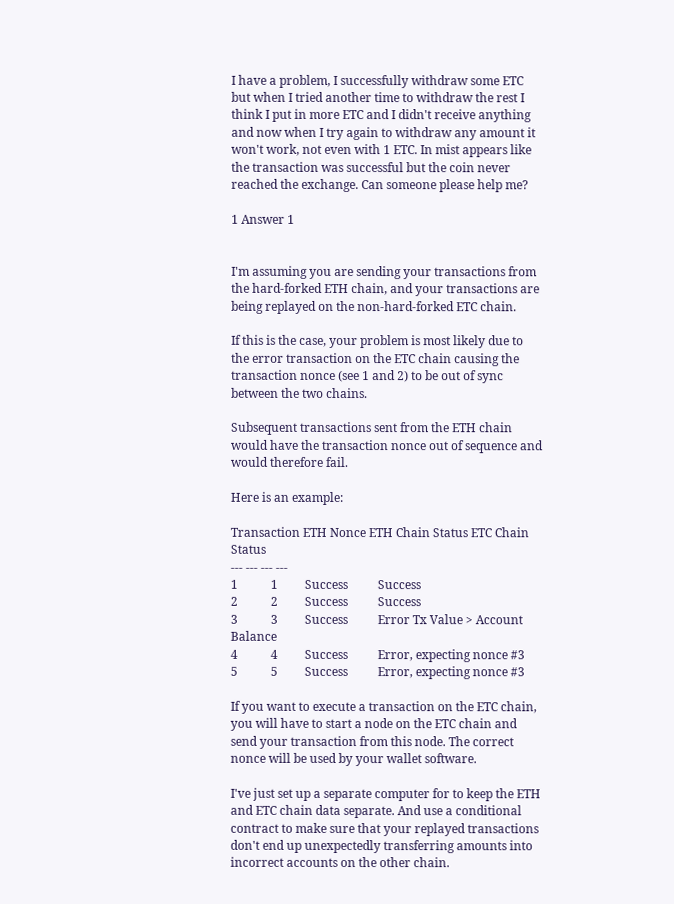I have a problem, I successfully withdraw some ETC but when I tried another time to withdraw the rest I think I put in more ETC and I didn't receive anything and now when I try again to withdraw any amount it won't work, not even with 1 ETC. In mist appears like the transaction was successful but the coin never reached the exchange. Can someone please help me?

1 Answer 1


I'm assuming you are sending your transactions from the hard-forked ETH chain, and your transactions are being replayed on the non-hard-forked ETC chain.

If this is the case, your problem is most likely due to the error transaction on the ETC chain causing the transaction nonce (see 1 and 2) to be out of sync between the two chains.

Subsequent transactions sent from the ETH chain would have the transaction nonce out of sequence and would therefore fail.

Here is an example:

Transaction ETH Nonce ETH Chain Status ETC Chain Status
--- --- --- ---
1           1         Success          Success
2           2         Success          Success
3           3         Success          Error Tx Value > Account Balance
4           4         Success          Error, expecting nonce #3
5           5         Success          Error, expecting nonce #3

If you want to execute a transaction on the ETC chain, you will have to start a node on the ETC chain and send your transaction from this node. The correct nonce will be used by your wallet software.

I've just set up a separate computer for to keep the ETH and ETC chain data separate. And use a conditional contract to make sure that your replayed transactions don't end up unexpectedly transferring amounts into incorrect accounts on the other chain.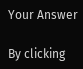Your Answer

By clicking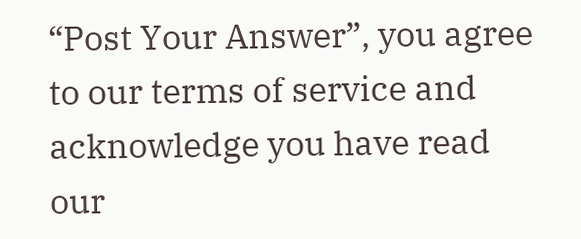“Post Your Answer”, you agree to our terms of service and acknowledge you have read our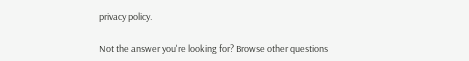privacy policy.

Not the answer you're looking for? Browse other questions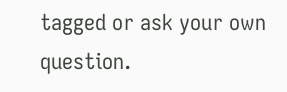tagged or ask your own question.